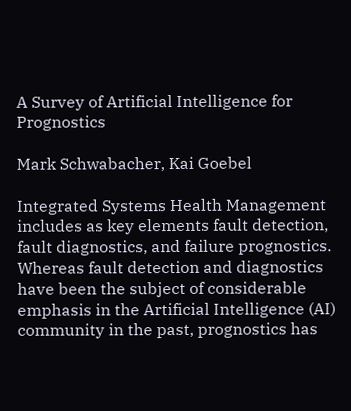A Survey of Artificial Intelligence for Prognostics

Mark Schwabacher, Kai Goebel

Integrated Systems Health Management includes as key elements fault detection, fault diagnostics, and failure prognostics. Whereas fault detection and diagnostics have been the subject of considerable emphasis in the Artificial Intelligence (AI) community in the past, prognostics has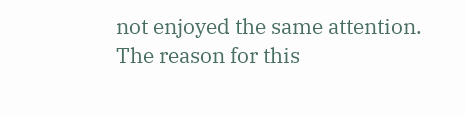not enjoyed the same attention. The reason for this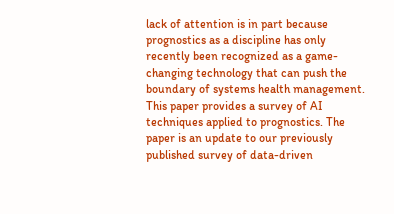lack of attention is in part because prognostics as a discipline has only recently been recognized as a game-changing technology that can push the boundary of systems health management. This paper provides a survey of AI techniques applied to prognostics. The paper is an update to our previously published survey of data-driven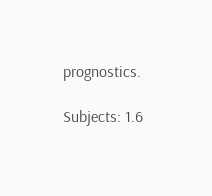prognostics.

Subjects: 1.6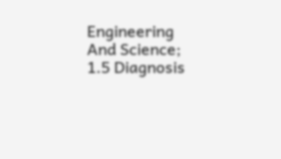Engineering And Science; 1.5 Diagnosis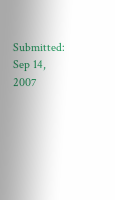Submitted: Sep 14, 2007